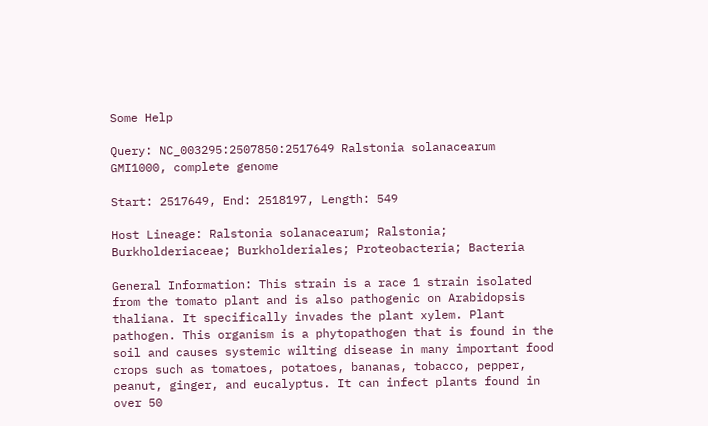Some Help

Query: NC_003295:2507850:2517649 Ralstonia solanacearum GMI1000, complete genome

Start: 2517649, End: 2518197, Length: 549

Host Lineage: Ralstonia solanacearum; Ralstonia; Burkholderiaceae; Burkholderiales; Proteobacteria; Bacteria

General Information: This strain is a race 1 strain isolated from the tomato plant and is also pathogenic on Arabidopsis thaliana. It specifically invades the plant xylem. Plant pathogen. This organism is a phytopathogen that is found in the soil and causes systemic wilting disease in many important food crops such as tomatoes, potatoes, bananas, tobacco, pepper, peanut, ginger, and eucalyptus. It can infect plants found in over 50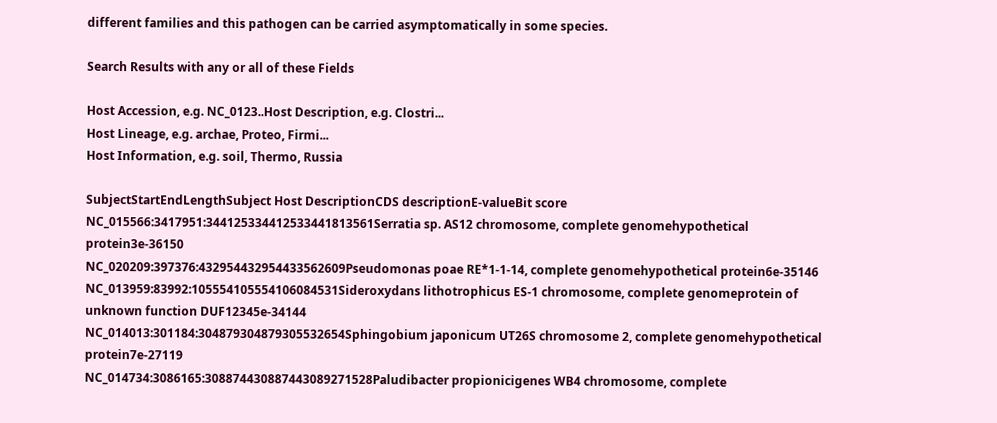different families and this pathogen can be carried asymptomatically in some species.

Search Results with any or all of these Fields

Host Accession, e.g. NC_0123..Host Description, e.g. Clostri...
Host Lineage, e.g. archae, Proteo, Firmi...
Host Information, e.g. soil, Thermo, Russia

SubjectStartEndLengthSubject Host DescriptionCDS descriptionE-valueBit score
NC_015566:3417951:344125334412533441813561Serratia sp. AS12 chromosome, complete genomehypothetical protein3e-36150
NC_020209:397376:432954432954433562609Pseudomonas poae RE*1-1-14, complete genomehypothetical protein6e-35146
NC_013959:83992:105554105554106084531Sideroxydans lithotrophicus ES-1 chromosome, complete genomeprotein of unknown function DUF12345e-34144
NC_014013:301184:304879304879305532654Sphingobium japonicum UT26S chromosome 2, complete genomehypothetical protein7e-27119
NC_014734:3086165:308874430887443089271528Paludibacter propionicigenes WB4 chromosome, complete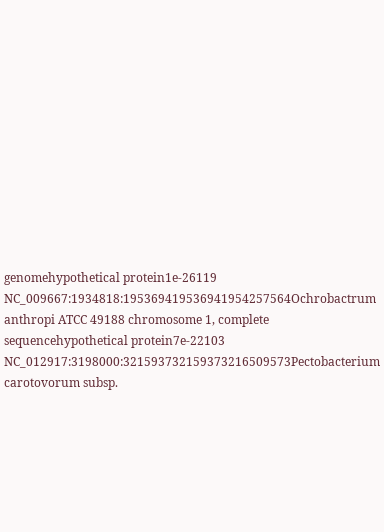genomehypothetical protein1e-26119
NC_009667:1934818:195369419536941954257564Ochrobactrum anthropi ATCC 49188 chromosome 1, complete sequencehypothetical protein7e-22103
NC_012917:3198000:321593732159373216509573Pectobacterium carotovorum subsp.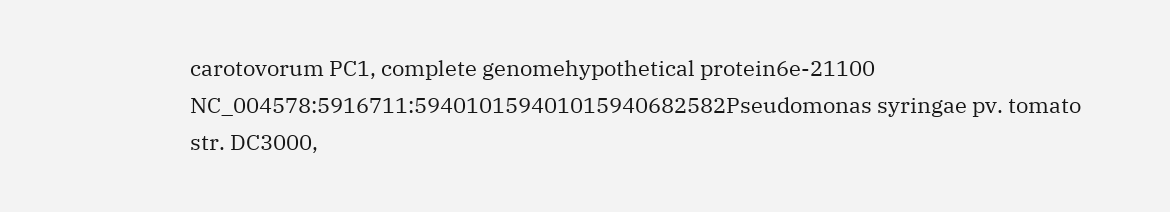carotovorum PC1, complete genomehypothetical protein6e-21100
NC_004578:5916711:594010159401015940682582Pseudomonas syringae pv. tomato str. DC3000,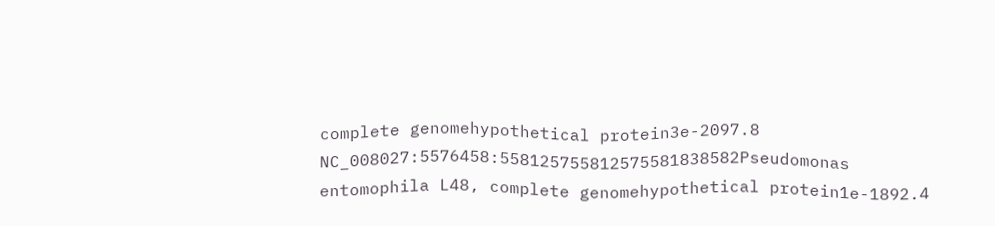complete genomehypothetical protein3e-2097.8
NC_008027:5576458:558125755812575581838582Pseudomonas entomophila L48, complete genomehypothetical protein1e-1892.4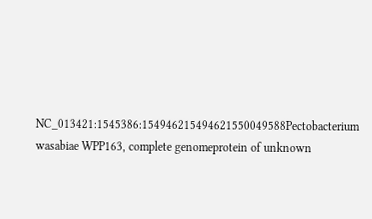NC_013421:1545386:154946215494621550049588Pectobacterium wasabiae WPP163, complete genomeprotein of unknown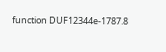function DUF12344e-1787.8